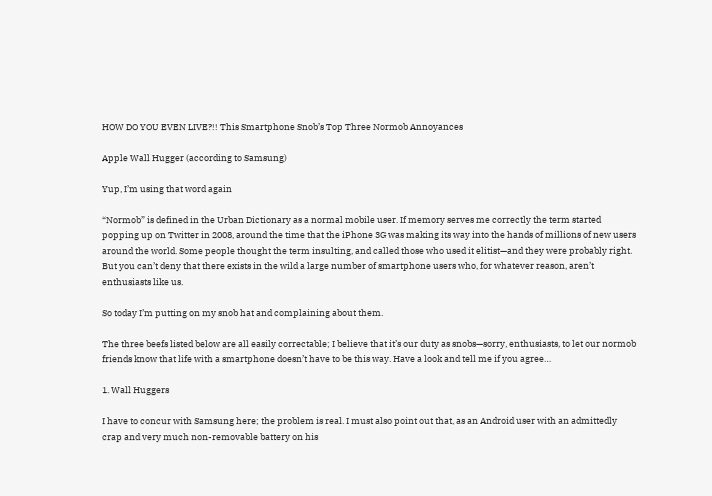HOW DO YOU EVEN LIVE?!! This Smartphone Snob’s Top Three Normob Annoyances

Apple Wall Hugger (according to Samsung)

Yup, I’m using that word again

“Normob” is defined in the Urban Dictionary as a normal mobile user. If memory serves me correctly the term started popping up on Twitter in 2008, around the time that the iPhone 3G was making its way into the hands of millions of new users around the world. Some people thought the term insulting, and called those who used it elitist—and they were probably right. But you can’t deny that there exists in the wild a large number of smartphone users who, for whatever reason, aren’t enthusiasts like us.

So today I’m putting on my snob hat and complaining about them.

The three beefs listed below are all easily correctable; I believe that it’s our duty as snobs—sorry, enthusiasts, to let our normob friends know that life with a smartphone doesn’t have to be this way. Have a look and tell me if you agree…

1. Wall Huggers

I have to concur with Samsung here; the problem is real. I must also point out that, as an Android user with an admittedly crap and very much non-removable battery on his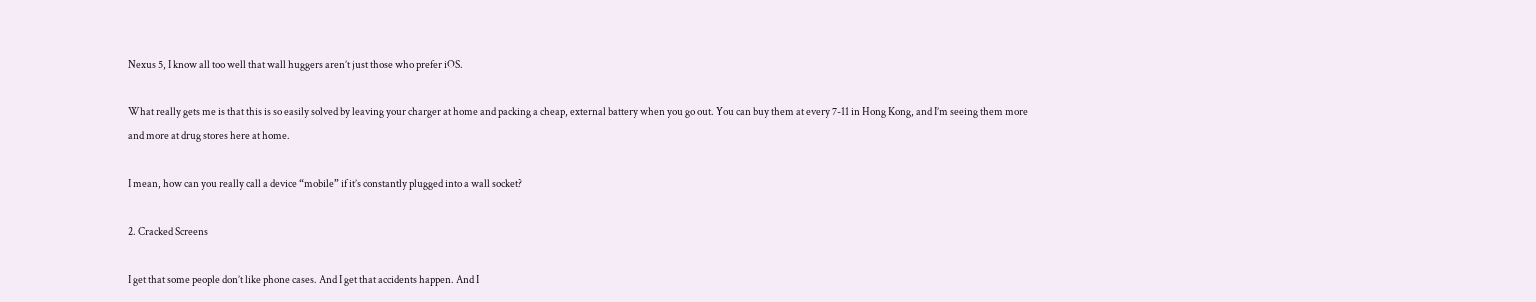Nexus 5, I know all too well that wall huggers aren’t just those who prefer iOS.

What really gets me is that this is so easily solved by leaving your charger at home and packing a cheap, external battery when you go out. You can buy them at every 7-11 in Hong Kong, and I’m seeing them more and more at drug stores here at home.

I mean, how can you really call a device “mobile” if it’s constantly plugged into a wall socket?

2. Cracked Screens

I get that some people don’t like phone cases. And I get that accidents happen. And I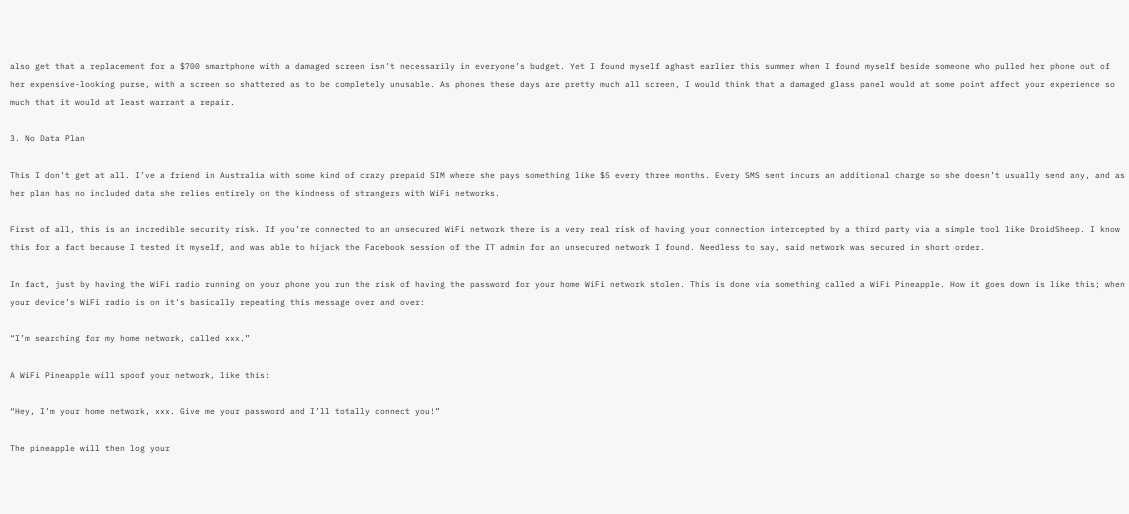also get that a replacement for a $700 smartphone with a damaged screen isn’t necessarily in everyone’s budget. Yet I found myself aghast earlier this summer when I found myself beside someone who pulled her phone out of her expensive-looking purse, with a screen so shattered as to be completely unusable. As phones these days are pretty much all screen, I would think that a damaged glass panel would at some point affect your experience so much that it would at least warrant a repair.

3. No Data Plan

This I don’t get at all. I’ve a friend in Australia with some kind of crazy prepaid SIM where she pays something like $5 every three months. Every SMS sent incurs an additional charge so she doesn’t usually send any, and as her plan has no included data she relies entirely on the kindness of strangers with WiFi networks.

First of all, this is an incredible security risk. If you’re connected to an unsecured WiFi network there is a very real risk of having your connection intercepted by a third party via a simple tool like DroidSheep. I know this for a fact because I tested it myself, and was able to hijack the Facebook session of the IT admin for an unsecured network I found. Needless to say, said network was secured in short order.

In fact, just by having the WiFi radio running on your phone you run the risk of having the password for your home WiFi network stolen. This is done via something called a WiFi Pineapple. How it goes down is like this; when your device’s WiFi radio is on it’s basically repeating this message over and over:

“I’m searching for my home network, called xxx.”

A WiFi Pineapple will spoof your network, like this:

“Hey, I’m your home network, xxx. Give me your password and I’ll totally connect you!”

The pineapple will then log your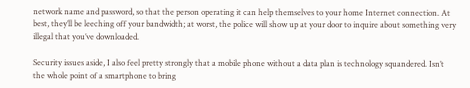network name and password, so that the person operating it can help themselves to your home Internet connection. At best, they’ll be leeching off your bandwidth; at worst, the police will show up at your door to inquire about something very illegal that you’ve downloaded.

Security issues aside, I also feel pretty strongly that a mobile phone without a data plan is technology squandered. Isn’t the whole point of a smartphone to bring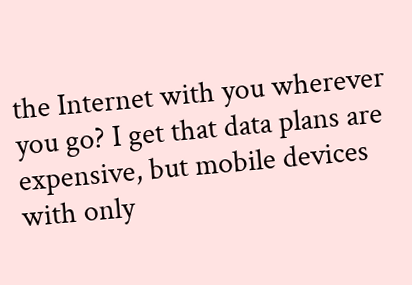the Internet with you wherever you go? I get that data plans are expensive, but mobile devices with only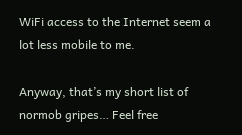WiFi access to the Internet seem a lot less mobile to me.

Anyway, that’s my short list of normob gripes… Feel free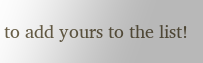to add yours to the list!